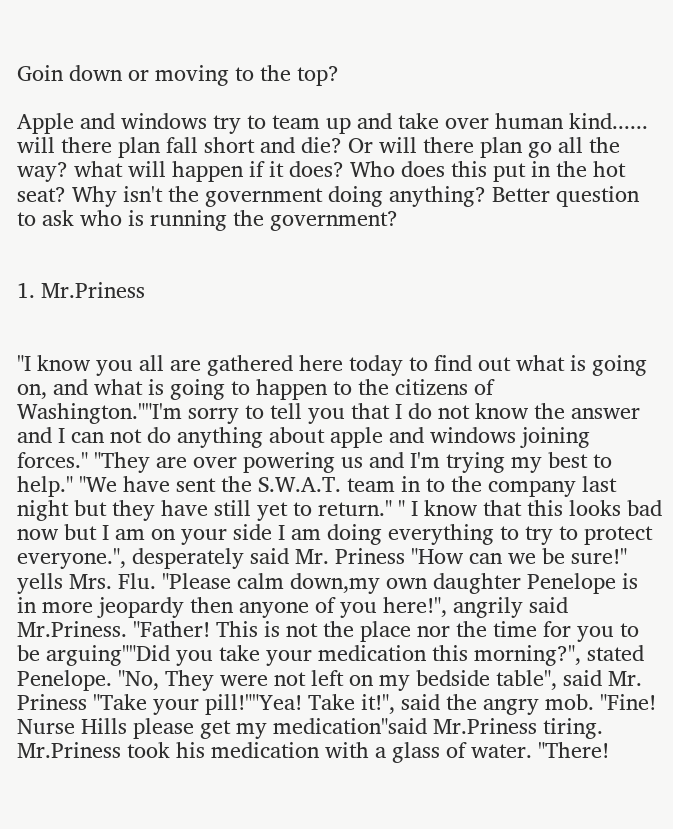Goin down or moving to the top?

Apple and windows try to team up and take over human kind...... will there plan fall short and die? Or will there plan go all the way? what will happen if it does? Who does this put in the hot seat? Why isn't the government doing anything? Better question to ask who is running the government?


1. Mr.Priness


"I know you all are gathered here today to find out what is going on, and what is going to happen to the citizens of Washington.""I'm sorry to tell you that I do not know the answer and I can not do anything about apple and windows joining forces." "They are over powering us and I'm trying my best to help." "We have sent the S.W.A.T. team in to the company last night but they have still yet to return." " I know that this looks bad now but I am on your side I am doing everything to try to protect everyone.", desperately said Mr. Priness "How can we be sure!" yells Mrs. Flu. "Please calm down,my own daughter Penelope is in more jeopardy then anyone of you here!", angrily said Mr.Priness. "Father! This is not the place nor the time for you to be arguing""Did you take your medication this morning?", stated Penelope. "No, They were not left on my bedside table", said Mr. Priness "Take your pill!""Yea! Take it!", said the angry mob. "Fine! Nurse Hills please get my medication"said Mr.Priness tiring. Mr.Priness took his medication with a glass of water. "There!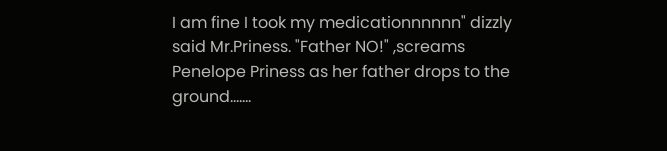I am fine I took my medicationnnnnn" dizzly said Mr.Priness. "Father NO!" ,screams Penelope Priness as her father drops to the ground.......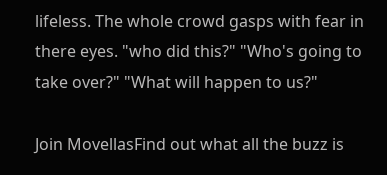lifeless. The whole crowd gasps with fear in there eyes. "who did this?" "Who's going to take over?" "What will happen to us?"

Join MovellasFind out what all the buzz is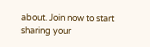about. Join now to start sharing your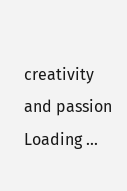creativity and passion
Loading ...